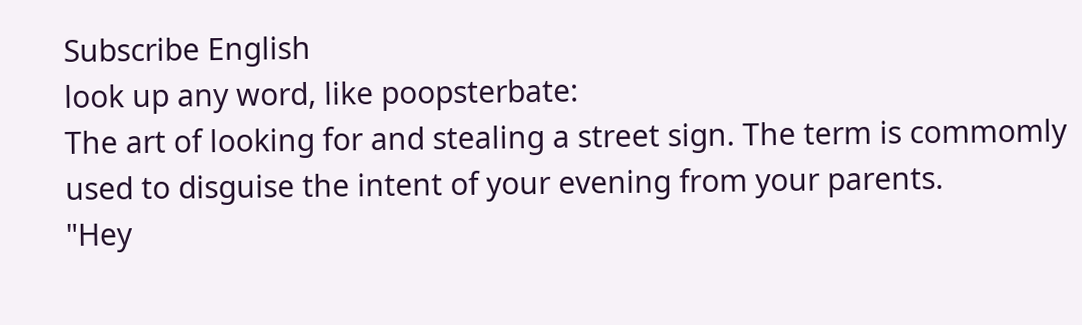Subscribe English
look up any word, like poopsterbate:
The art of looking for and stealing a street sign. The term is commomly used to disguise the intent of your evening from your parents.
"Hey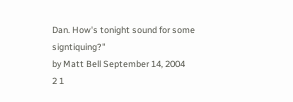Dan. How's tonight sound for some signtiquing?"
by Matt Bell September 14, 2004
2 1